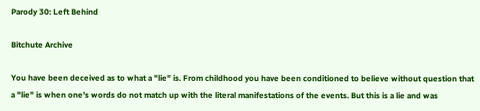Parody 30: Left Behind

Bitchute Archive

You have been deceived as to what a "lie" is. From childhood you have been conditioned to believe without question that a "lie" is when one's words do not match up with the literal manifestations of the events. But this is a lie and was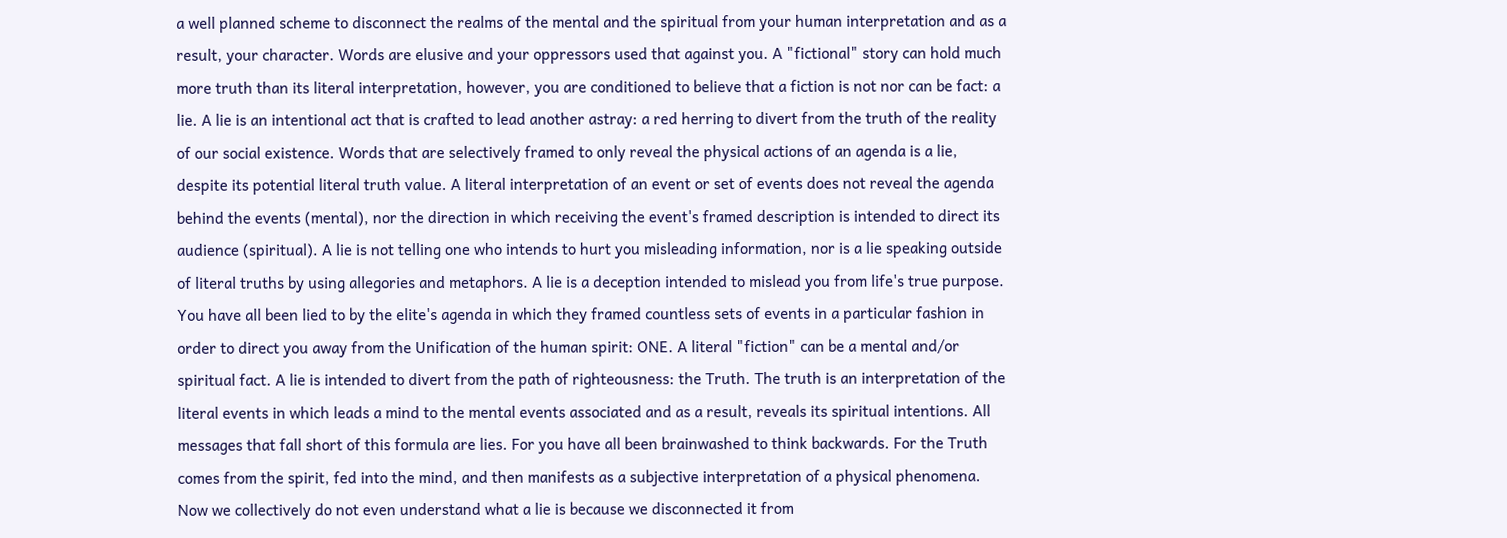a well planned scheme to disconnect the realms of the mental and the spiritual from your human interpretation and as a result, your character. Words are elusive and your oppressors used that against you. A "fictional" story can hold much more truth than its literal interpretation, however, you are conditioned to believe that a fiction is not nor can be fact: a lie. A lie is an intentional act that is crafted to lead another astray: a red herring to divert from the truth of the reality of our social existence. Words that are selectively framed to only reveal the physical actions of an agenda is a lie, despite its potential literal truth value. A literal interpretation of an event or set of events does not reveal the agenda behind the events (mental), nor the direction in which receiving the event's framed description is intended to direct its audience (spiritual). A lie is not telling one who intends to hurt you misleading information, nor is a lie speaking outside of literal truths by using allegories and metaphors. A lie is a deception intended to mislead you from life's true purpose. You have all been lied to by the elite's agenda in which they framed countless sets of events in a particular fashion in order to direct you away from the Unification of the human spirit: ONE. A literal "fiction" can be a mental and/or spiritual fact. A lie is intended to divert from the path of righteousness: the Truth. The truth is an interpretation of the literal events in which leads a mind to the mental events associated and as a result, reveals its spiritual intentions. All messages that fall short of this formula are lies. For you have all been brainwashed to think backwards. For the Truth comes from the spirit, fed into the mind, and then manifests as a subjective interpretation of a physical phenomena. Now we collectively do not even understand what a lie is because we disconnected it from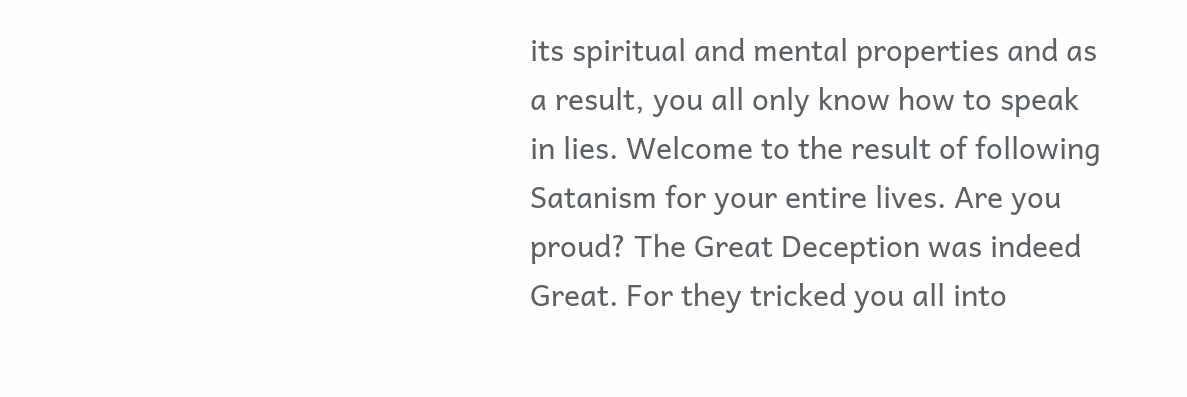its spiritual and mental properties and as a result, you all only know how to speak in lies. Welcome to the result of following Satanism for your entire lives. Are you proud? The Great Deception was indeed Great. For they tricked you all into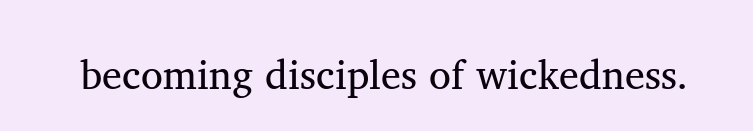becoming disciples of wickedness.